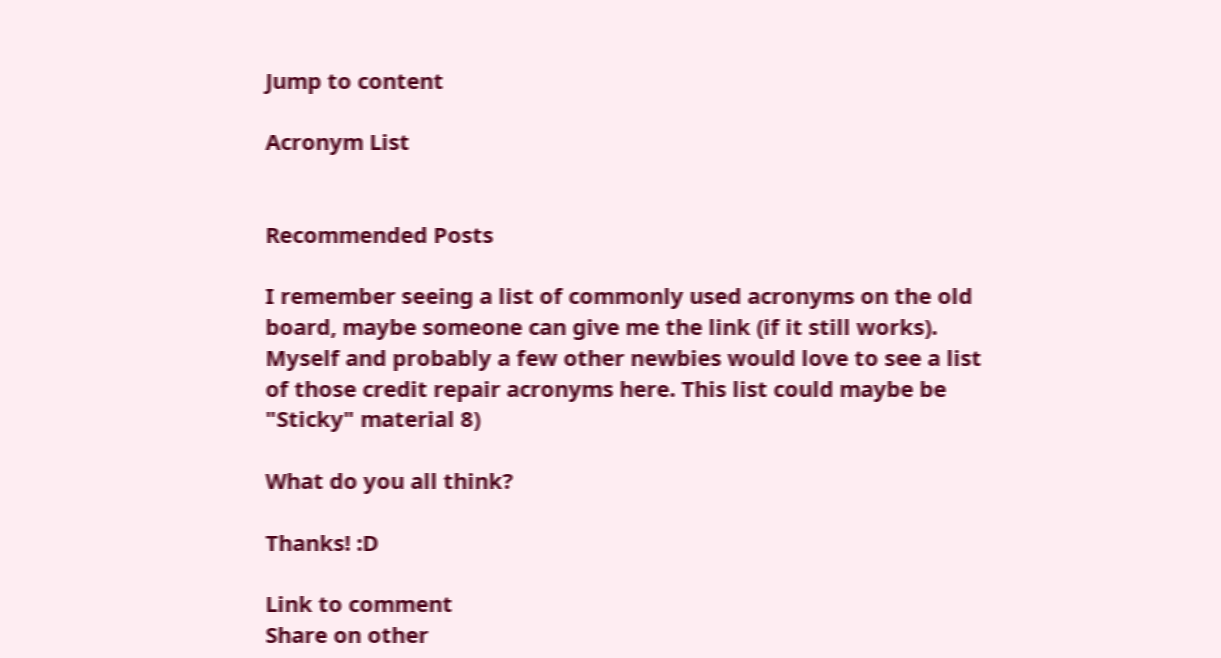Jump to content

Acronym List


Recommended Posts

I remember seeing a list of commonly used acronyms on the old board, maybe someone can give me the link (if it still works). Myself and probably a few other newbies would love to see a list of those credit repair acronyms here. This list could maybe be "Sticky" material 8)

What do you all think?

Thanks! :D

Link to comment
Share on other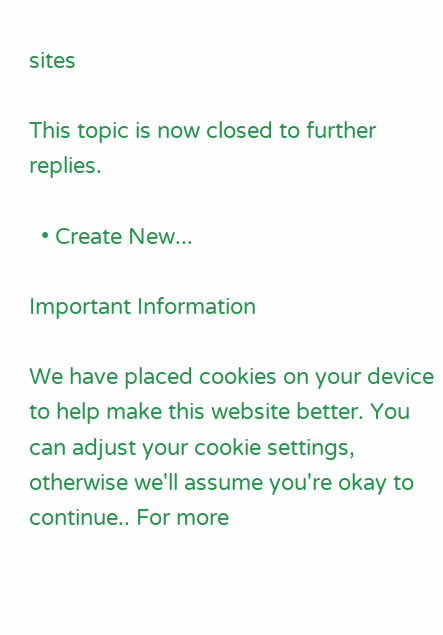sites

This topic is now closed to further replies.

  • Create New...

Important Information

We have placed cookies on your device to help make this website better. You can adjust your cookie settings, otherwise we'll assume you're okay to continue.. For more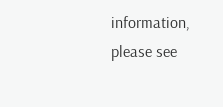information, please see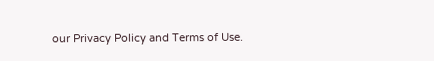our Privacy Policy and Terms of Use.